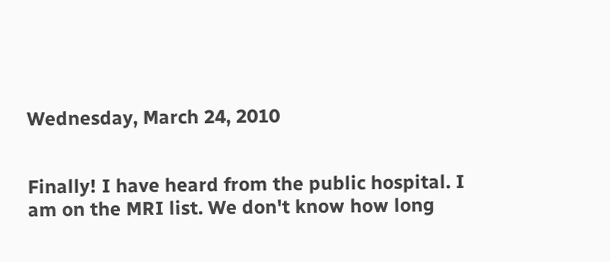Wednesday, March 24, 2010


Finally! I have heard from the public hospital. I am on the MRI list. We don't know how long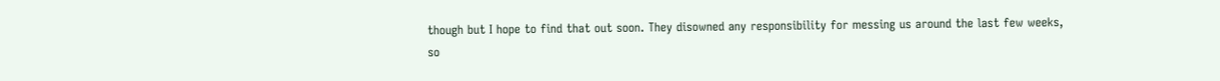though but I hope to find that out soon. They disowned any responsibility for messing us around the last few weeks, so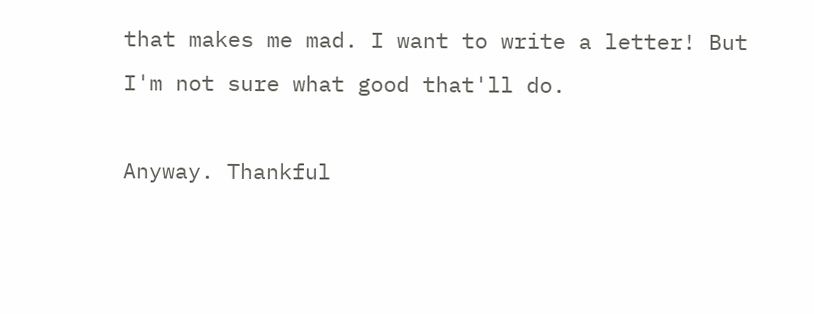that makes me mad. I want to write a letter! But I'm not sure what good that'll do.

Anyway. Thankful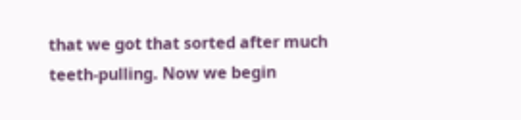that we got that sorted after much teeth-pulling. Now we begin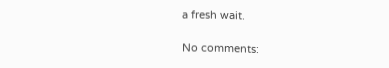a fresh wait.

No comments: